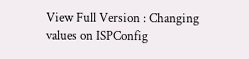View Full Version : Changing values on ISPConfig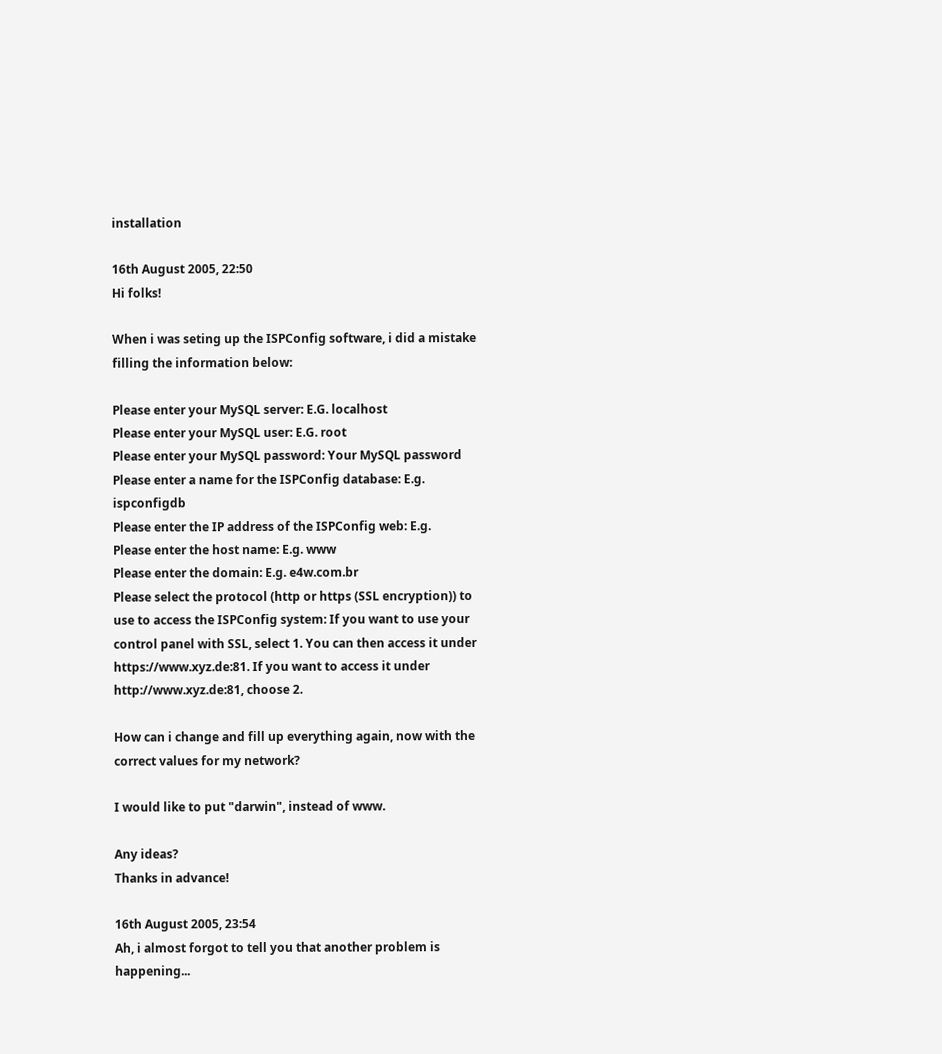installation

16th August 2005, 22:50
Hi folks!

When i was seting up the ISPConfig software, i did a mistake filling the information below:

Please enter your MySQL server: E.G. localhost
Please enter your MySQL user: E.G. root
Please enter your MySQL password: Your MySQL password
Please enter a name for the ISPConfig database: E.g. ispconfigdb
Please enter the IP address of the ISPConfig web: E.g.
Please enter the host name: E.g. www
Please enter the domain: E.g. e4w.com.br
Please select the protocol (http or https (SSL encryption)) to use to access the ISPConfig system: If you want to use your control panel with SSL, select 1. You can then access it under https://www.xyz.de:81. If you want to access it under http://www.xyz.de:81, choose 2.

How can i change and fill up everything again, now with the correct values for my network?

I would like to put "darwin", instead of www.

Any ideas?
Thanks in advance!

16th August 2005, 23:54
Ah, i almost forgot to tell you that another problem is happening...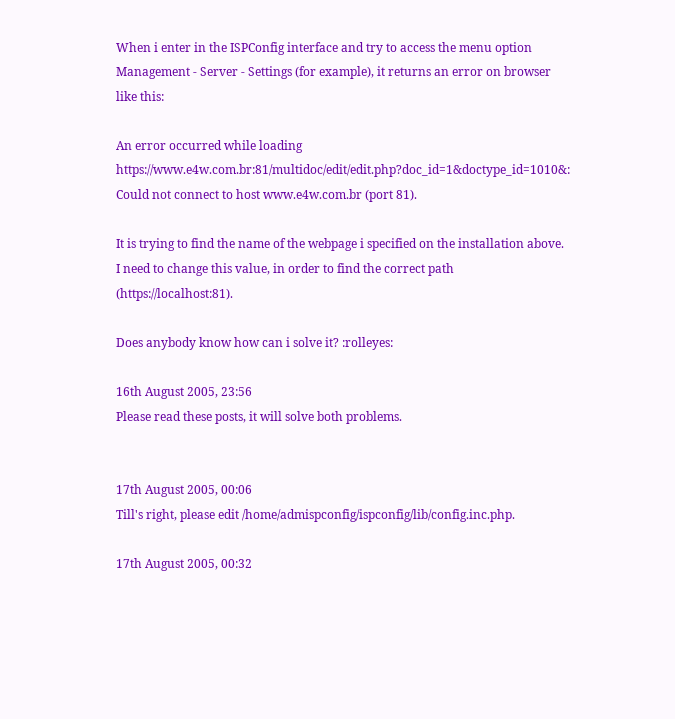When i enter in the ISPConfig interface and try to access the menu option Management - Server - Settings (for example), it returns an error on browser like this:

An error occurred while loading https://www.e4w.com.br:81/multidoc/edit/edit.php?doc_id=1&doctype_id=1010&:
Could not connect to host www.e4w.com.br (port 81).

It is trying to find the name of the webpage i specified on the installation above. I need to change this value, in order to find the correct path (https://localhost:81).

Does anybody know how can i solve it? :rolleyes:

16th August 2005, 23:56
Please read these posts, it will solve both problems.


17th August 2005, 00:06
Till's right, please edit /home/admispconfig/ispconfig/lib/config.inc.php.

17th August 2005, 00:32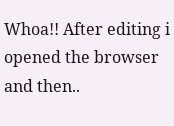Whoa!! After editing i opened the browser and then..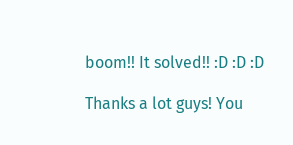boom!! It solved!! :D :D :D

Thanks a lot guys! You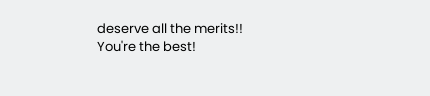deserve all the merits!! You're the best!